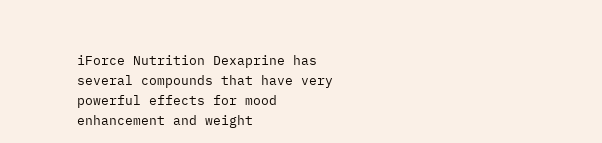iForce Nutrition Dexaprine has several compounds that have very powerful effects for mood enhancement and weight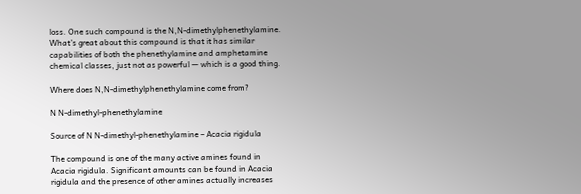loss. One such compound is the N,N-dimethylphenethylamine. What’s great about this compound is that it has similar capabilities of both the phenethylamine and amphetamine chemical classes, just not as powerful — which is a good thing.

Where does N,N-dimethylphenethylamine come from?

N N-dimethyl-phenethylamine

Source of N N-dimethyl-phenethylamine – Acacia rigidula

The compound is one of the many active amines found in Acacia rigidula. Significant amounts can be found in Acacia rigidula and the presence of other amines actually increases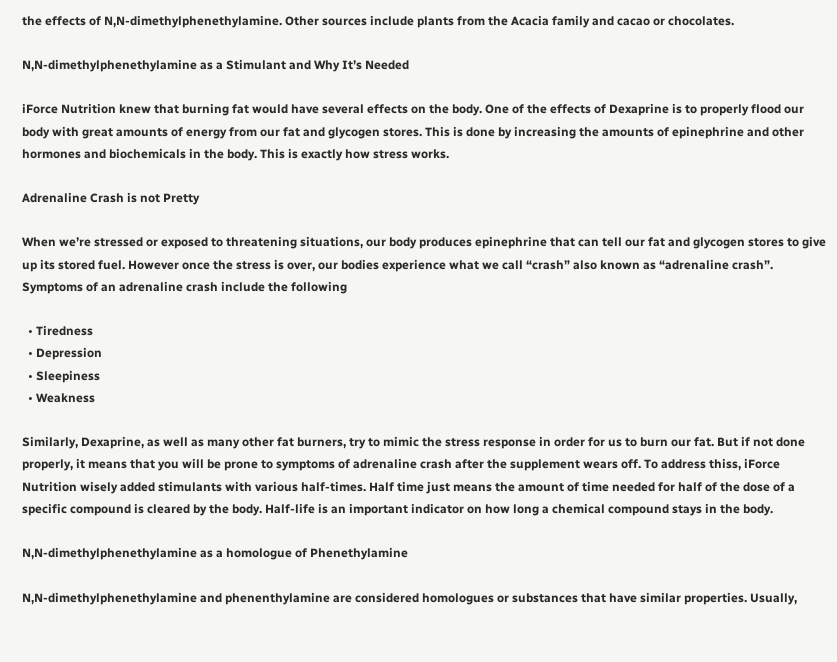the effects of N,N-dimethylphenethylamine. Other sources include plants from the Acacia family and cacao or chocolates.

N,N-dimethylphenethylamine as a Stimulant and Why It’s Needed

iForce Nutrition knew that burning fat would have several effects on the body. One of the effects of Dexaprine is to properly flood our body with great amounts of energy from our fat and glycogen stores. This is done by increasing the amounts of epinephrine and other hormones and biochemicals in the body. This is exactly how stress works.

Adrenaline Crash is not Pretty

When we’re stressed or exposed to threatening situations, our body produces epinephrine that can tell our fat and glycogen stores to give up its stored fuel. However once the stress is over, our bodies experience what we call “crash” also known as “adrenaline crash”.  Symptoms of an adrenaline crash include the following

  • Tiredness
  • Depression
  • Sleepiness
  • Weakness

Similarly, Dexaprine, as well as many other fat burners, try to mimic the stress response in order for us to burn our fat. But if not done properly, it means that you will be prone to symptoms of adrenaline crash after the supplement wears off. To address thiss, iForce Nutrition wisely added stimulants with various half-times. Half time just means the amount of time needed for half of the dose of a specific compound is cleared by the body. Half-life is an important indicator on how long a chemical compound stays in the body.

N,N-dimethylphenethylamine as a homologue of Phenethylamine

N,N-dimethylphenethylamine and phenenthylamine are considered homologues or substances that have similar properties. Usually,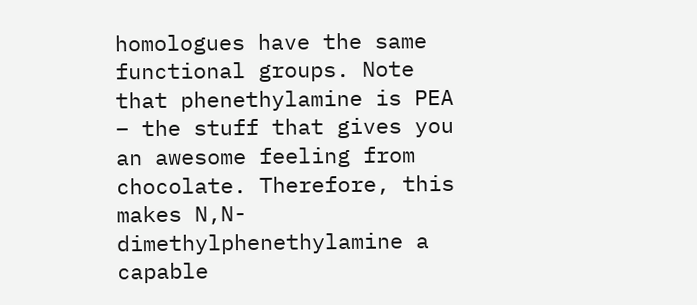homologues have the same functional groups. Note that phenethylamine is PEA – the stuff that gives you an awesome feeling from chocolate. Therefore, this makes N,N-dimethylphenethylamine a capable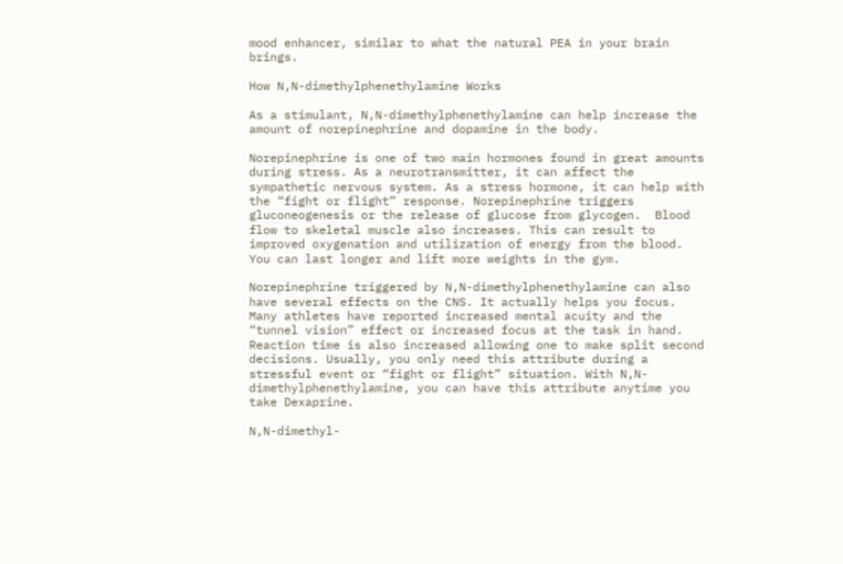mood enhancer, similar to what the natural PEA in your brain brings.

How N,N-dimethylphenethylamine Works

As a stimulant, N,N-dimethylphenethylamine can help increase the amount of norepinephrine and dopamine in the body.

Norepinephrine is one of two main hormones found in great amounts during stress. As a neurotransmitter, it can affect the sympathetic nervous system. As a stress hormone, it can help with the “fight or flight” response. Norepinephrine triggers gluconeogenesis or the release of glucose from glycogen.  Blood flow to skeletal muscle also increases. This can result to improved oxygenation and utilization of energy from the blood. You can last longer and lift more weights in the gym.

Norepinephrine triggered by N,N-dimethylphenethylamine can also have several effects on the CNS. It actually helps you focus. Many athletes have reported increased mental acuity and the “tunnel vision” effect or increased focus at the task in hand. Reaction time is also increased allowing one to make split second decisions. Usually, you only need this attribute during a stressful event or “fight or flight” situation. With N,N-dimethylphenethylamine, you can have this attribute anytime you take Dexaprine.

N,N-dimethyl-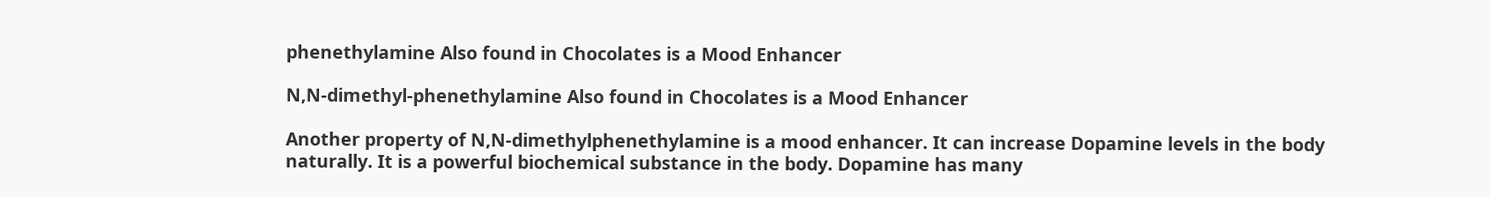phenethylamine Also found in Chocolates is a Mood Enhancer

N,N-dimethyl-phenethylamine Also found in Chocolates is a Mood Enhancer

Another property of N,N-dimethylphenethylamine is a mood enhancer. It can increase Dopamine levels in the body naturally. It is a powerful biochemical substance in the body. Dopamine has many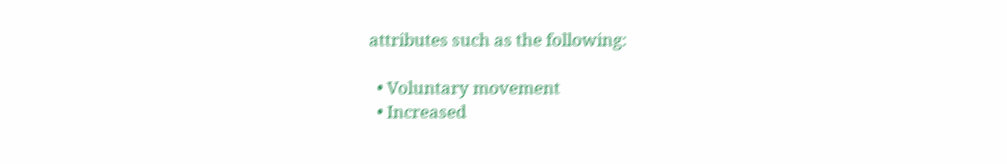attributes such as the following:

  • Voluntary movement
  • Increased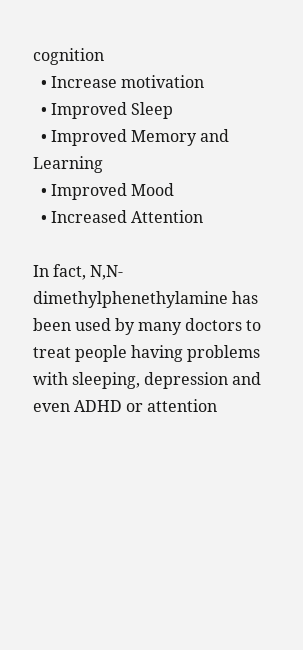cognition
  • Increase motivation
  • Improved Sleep
  • Improved Memory and Learning
  • Improved Mood
  • Increased Attention

In fact, N,N-dimethylphenethylamine has been used by many doctors to treat people having problems with sleeping, depression and even ADHD or attention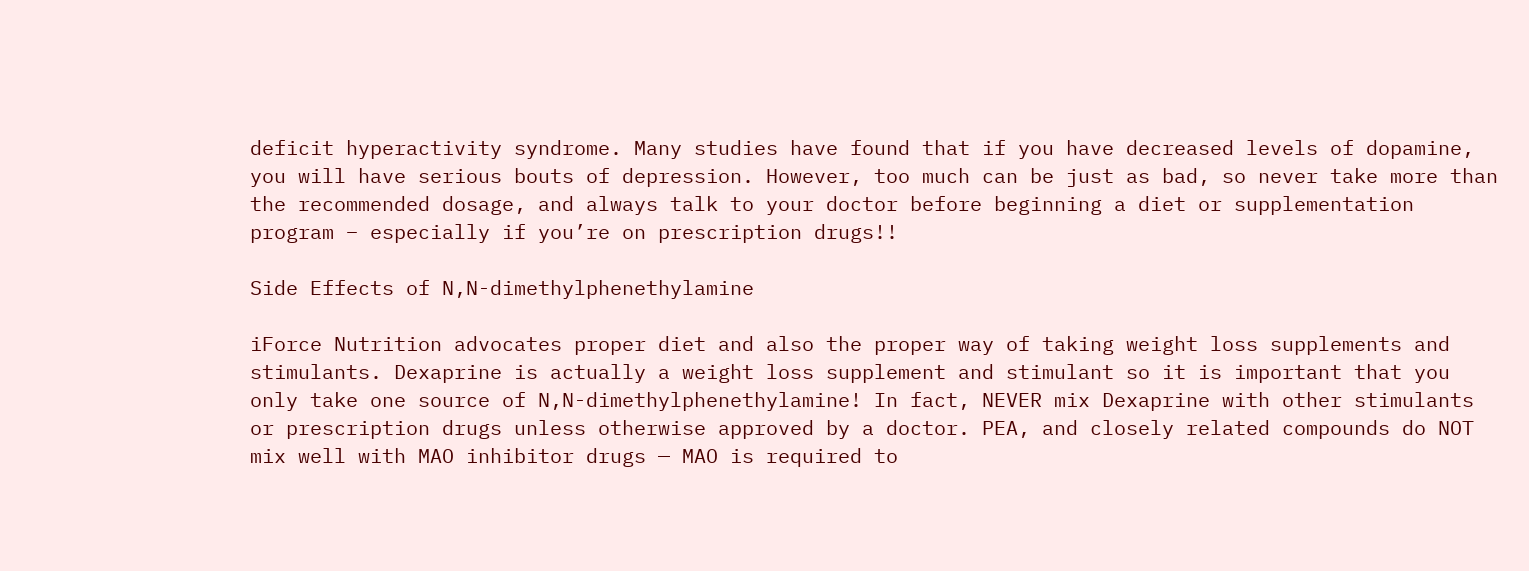deficit hyperactivity syndrome. Many studies have found that if you have decreased levels of dopamine, you will have serious bouts of depression. However, too much can be just as bad, so never take more than the recommended dosage, and always talk to your doctor before beginning a diet or supplementation program – especially if you’re on prescription drugs!!

Side Effects of N,N-dimethylphenethylamine

iForce Nutrition advocates proper diet and also the proper way of taking weight loss supplements and stimulants. Dexaprine is actually a weight loss supplement and stimulant so it is important that you only take one source of N,N-dimethylphenethylamine! In fact, NEVER mix Dexaprine with other stimulants or prescription drugs unless otherwise approved by a doctor. PEA, and closely related compounds do NOT mix well with MAO inhibitor drugs — MAO is required to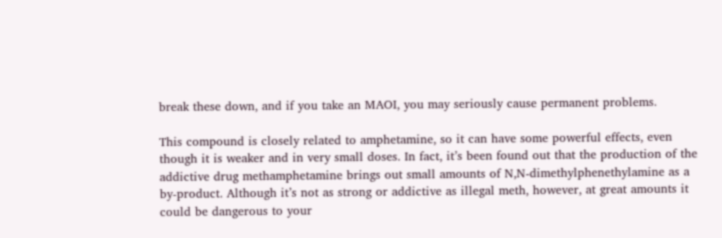break these down, and if you take an MAOI, you may seriously cause permanent problems.

This compound is closely related to amphetamine, so it can have some powerful effects, even though it is weaker and in very small doses. In fact, it’s been found out that the production of the addictive drug methamphetamine brings out small amounts of N,N-dimethylphenethylamine as a by-product. Although it’s not as strong or addictive as illegal meth, however, at great amounts it could be dangerous to your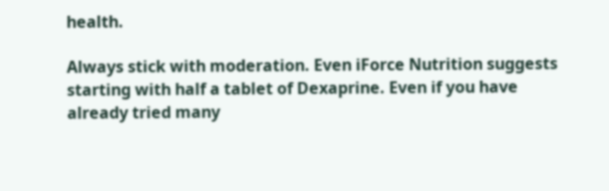health.

Always stick with moderation. Even iForce Nutrition suggests starting with half a tablet of Dexaprine. Even if you have already tried many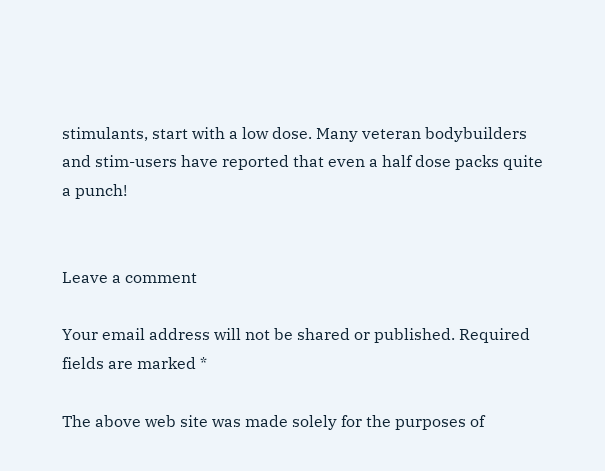stimulants, start with a low dose. Many veteran bodybuilders and stim-users have reported that even a half dose packs quite a punch!


Leave a comment

Your email address will not be shared or published. Required fields are marked *

The above web site was made solely for the purposes of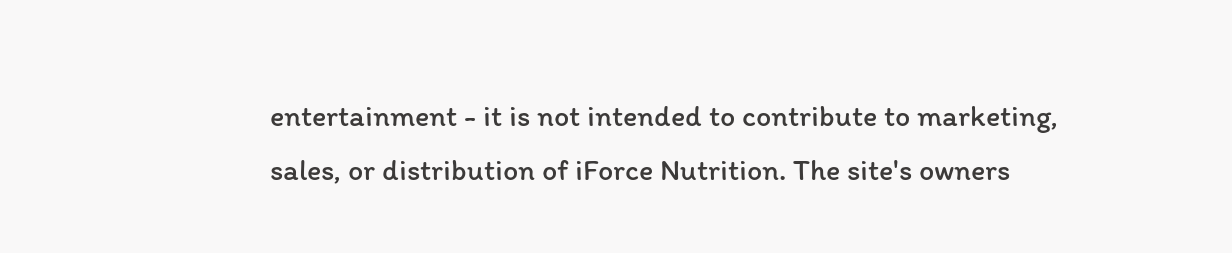entertainment - it is not intended to contribute to marketing, sales, or distribution of iForce Nutrition. The site's owners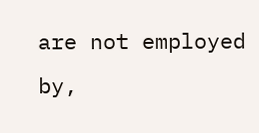are not employed by,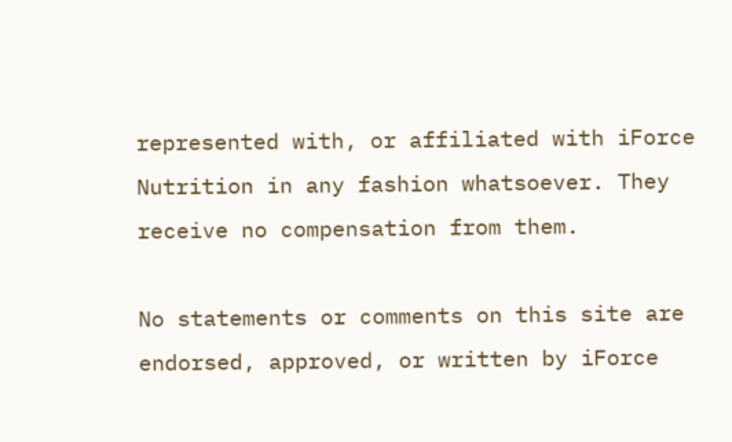represented with, or affiliated with iForce Nutrition in any fashion whatsoever. They receive no compensation from them.

No statements or comments on this site are endorsed, approved, or written by iForce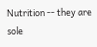Nutrition -- they are sole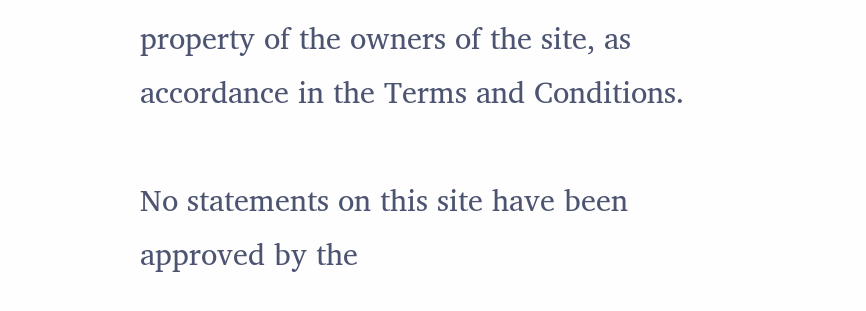property of the owners of the site, as accordance in the Terms and Conditions.

No statements on this site have been approved by the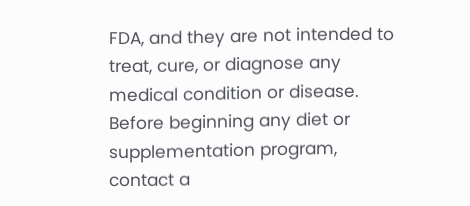FDA, and they are not intended to treat, cure, or diagnose any medical condition or disease. Before beginning any diet or supplementation program, contact a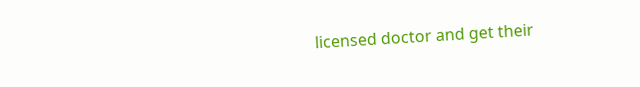licensed doctor and get their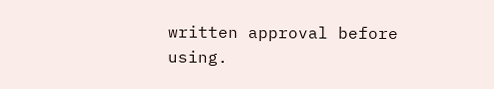written approval before using.